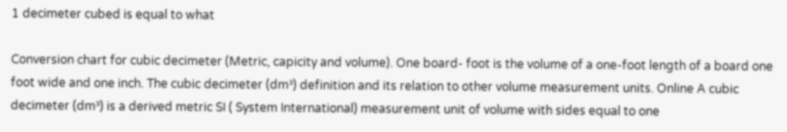1 decimeter cubed is equal to what

Conversion chart for cubic decimeter (Metric, capicity and volume). One board- foot is the volume of a one-foot length of a board one foot wide and one inch. The cubic decimeter (dm³) definition and its relation to other volume measurement units. Online A cubic decimeter (dm³) is a derived metric SI ( System International) measurement unit of volume with sides equal to one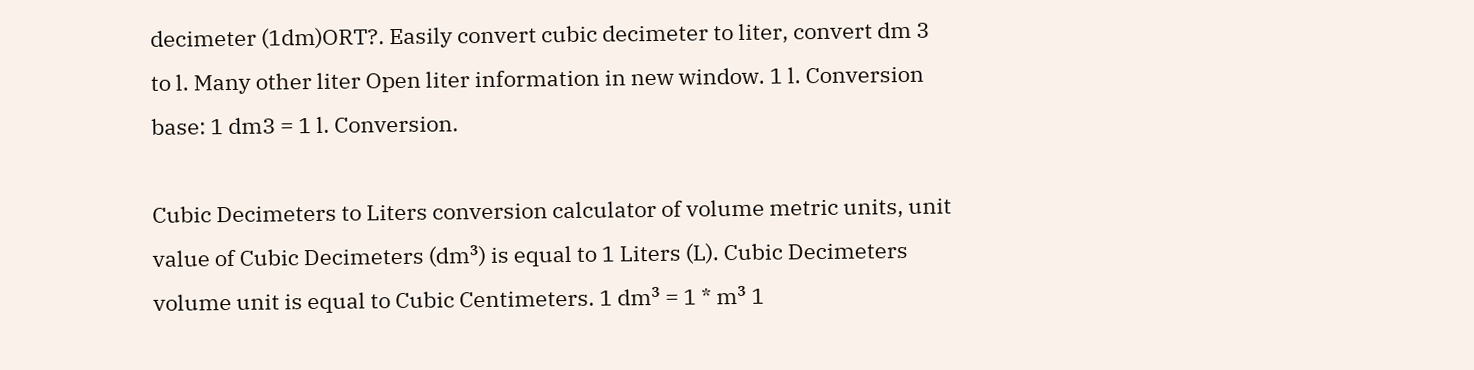decimeter (1dm)ORT?. Easily convert cubic decimeter to liter, convert dm 3 to l. Many other liter Open liter information in new window. 1 l. Conversion base: 1 dm3 = 1 l. Conversion.

Cubic Decimeters to Liters conversion calculator of volume metric units, unit value of Cubic Decimeters (dm³) is equal to 1 Liters (L). Cubic Decimeters volume unit is equal to Cubic Centimeters. 1 dm³ = 1 * m³ 1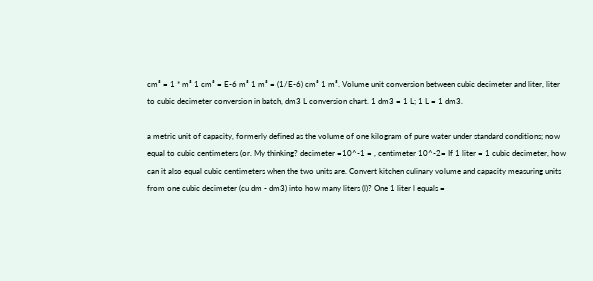cm³ = 1 * m³ 1 cm³ = E-6 m³ 1 m³ = (1/E-6) cm³ 1 m³. Volume unit conversion between cubic decimeter and liter, liter to cubic decimeter conversion in batch, dm3 L conversion chart. 1 dm3 = 1 L; 1 L = 1 dm3.

a metric unit of capacity, formerly defined as the volume of one kilogram of pure water under standard conditions; now equal to cubic centimeters (or. My thinking? decimeter =10^-1 = , centimeter 10^-2= If 1 liter = 1 cubic decimeter, how can it also equal cubic centimeters when the two units are. Convert kitchen culinary volume and capacity measuring units from one cubic decimeter (cu dm - dm3) into how many liters (l)? One 1 liter l equals =